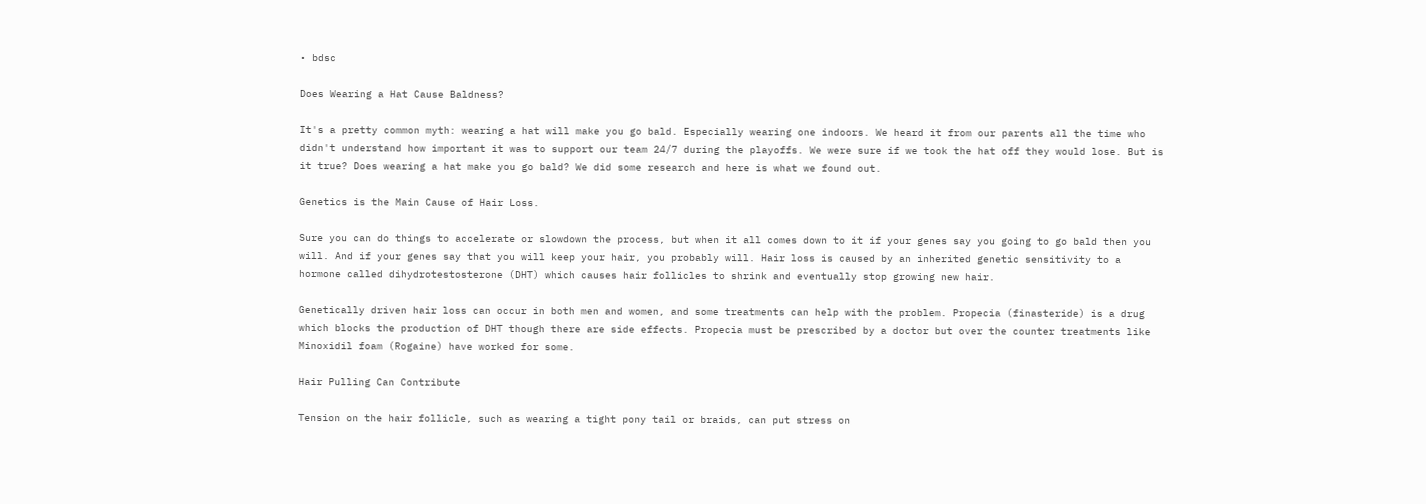• bdsc

Does Wearing a Hat Cause Baldness?

It's a pretty common myth: wearing a hat will make you go bald. Especially wearing one indoors. We heard it from our parents all the time who didn't understand how important it was to support our team 24/7 during the playoffs. We were sure if we took the hat off they would lose. But is it true? Does wearing a hat make you go bald? We did some research and here is what we found out.

Genetics is the Main Cause of Hair Loss.

Sure you can do things to accelerate or slowdown the process, but when it all comes down to it if your genes say you going to go bald then you will. And if your genes say that you will keep your hair, you probably will. Hair loss is caused by an inherited genetic sensitivity to a hormone called dihydrotestosterone (DHT) which causes hair follicles to shrink and eventually stop growing new hair.

Genetically driven hair loss can occur in both men and women, and some treatments can help with the problem. Propecia (finasteride) is a drug which blocks the production of DHT though there are side effects. Propecia must be prescribed by a doctor but over the counter treatments like Minoxidil foam (Rogaine) have worked for some.

Hair Pulling Can Contribute

Tension on the hair follicle, such as wearing a tight pony tail or braids, can put stress on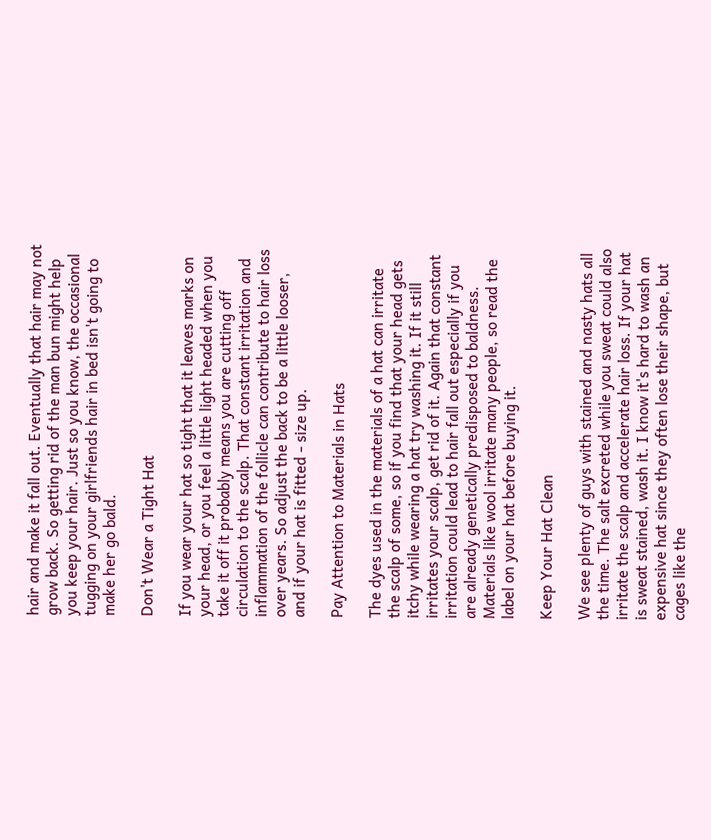hair and make it fall out. Eventually that hair may not grow back. So getting rid of the man bun might help you keep your hair. Just so you know, the occasional tugging on your girlfriends hair in bed isn't going to make her go bald.

Don't Wear a Tight Hat

If you wear your hat so tight that it leaves marks on your head, or you feel a little light headed when you take it off it probably means you are cutting off circulation to the scalp. That constant irritation and inflammation of the follicle can contribute to hair loss over years. So adjust the back to be a little looser, and if your hat is fitted - size up.

Pay Attention to Materials in Hats

The dyes used in the materials of a hat can irritate the scalp of some, so if you find that your head gets itchy while wearing a hat try washing it. If it still irritates your scalp, get rid of it. Again that constant irritation could lead to hair fall out especially if you are already genetically predisposed to baldness. Materials like wool irritate many people, so read the label on your hat before buying it.

Keep Your Hat Clean

We see plenty of guys with stained and nasty hats all the time. The salt excreted while you sweat could also irritate the scalp and accelerate hair loss. If your hat is sweat stained, wash it. I know it's hard to wash an expensive hat since they often lose their shape, but cages like the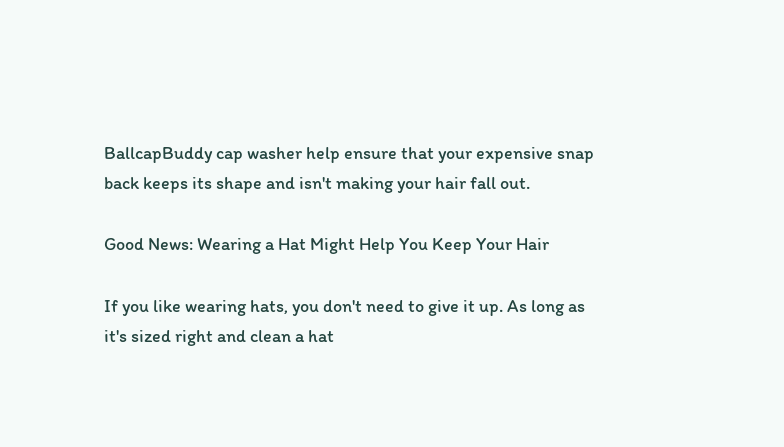BallcapBuddy cap washer help ensure that your expensive snap back keeps its shape and isn't making your hair fall out.

Good News: Wearing a Hat Might Help You Keep Your Hair

If you like wearing hats, you don't need to give it up. As long as it's sized right and clean a hat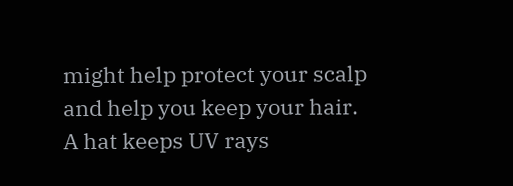might help protect your scalp and help you keep your hair. A hat keeps UV rays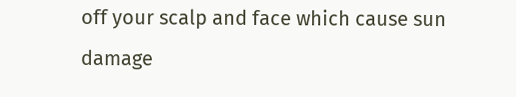off your scalp and face which cause sun damage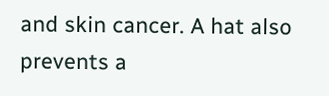and skin cancer. A hat also prevents a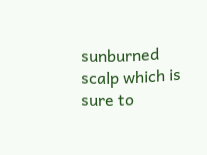sunburned scalp which is sure to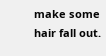make some hair fall out.